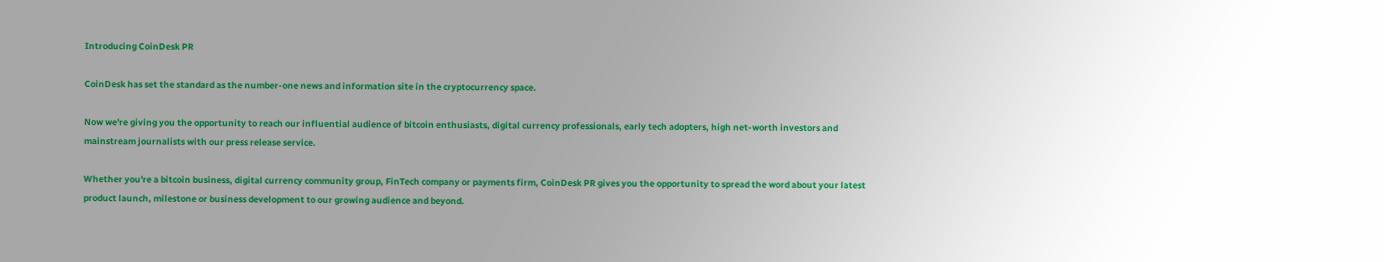Introducing CoinDesk PR

CoinDesk has set the standard as the number-one news and information site in the cryptocurrency space.

Now we're giving you the opportunity to reach our influential audience of bitcoin enthusiasts, digital currency professionals, early tech adopters, high net-worth investors and mainstream journalists with our press release service.

Whether you're a bitcoin business, digital currency community group, FinTech company or payments firm, CoinDesk PR gives you the opportunity to spread the word about your latest product launch, milestone or business development to our growing audience and beyond.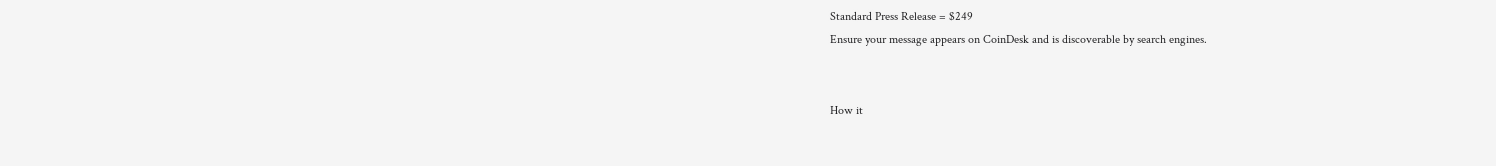Standard Press Release = $249
Ensure your message appears on CoinDesk and is discoverable by search engines.


How it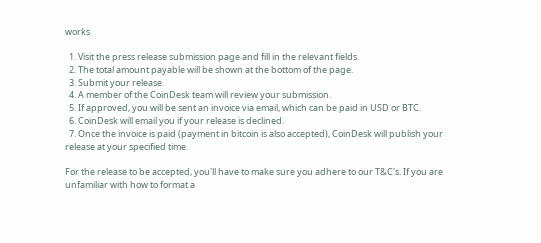works

  1. Visit the press release submission page and fill in the relevant fields.
  2. The total amount payable will be shown at the bottom of the page.
  3. Submit your release.
  4. A member of the CoinDesk team will review your submission.
  5. If approved, you will be sent an invoice via email, which can be paid in USD or BTC.
  6. CoinDesk will email you if your release is declined.
  7. Once the invoice is paid (payment in bitcoin is also accepted), CoinDesk will publish your release at your specified time.

For the release to be accepted, you'll have to make sure you adhere to our T&C's. If you are unfamiliar with how to format a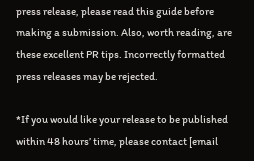press release, please read this guide before making a submission. Also, worth reading, are these excellent PR tips. Incorrectly formatted press releases may be rejected.

*If you would like your release to be published within 48 hours’ time, please contact [email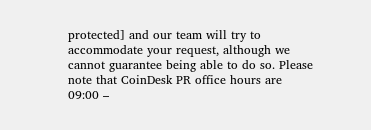protected] and our team will try to accommodate your request, although we cannot guarantee being able to do so. Please note that CoinDesk PR office hours are 09:00 –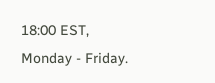18:00 EST, Monday - Friday.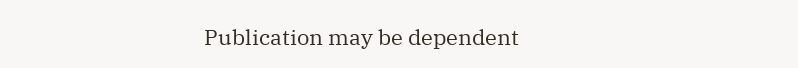Publication may be dependent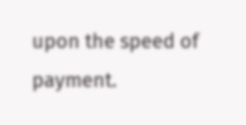upon the speed of payment.